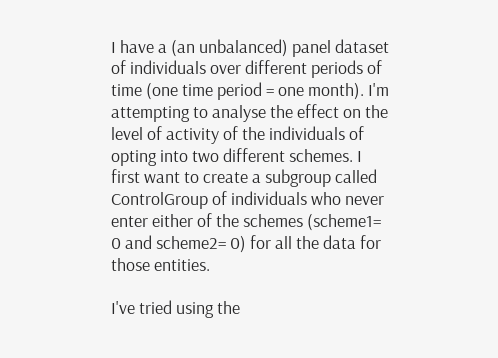I have a (an unbalanced) panel dataset of individuals over different periods of time (one time period = one month). I'm attempting to analyse the effect on the level of activity of the individuals of opting into two different schemes. I first want to create a subgroup called ControlGroup of individuals who never enter either of the schemes (scheme1= 0 and scheme2= 0) for all the data for those entities.

I've tried using the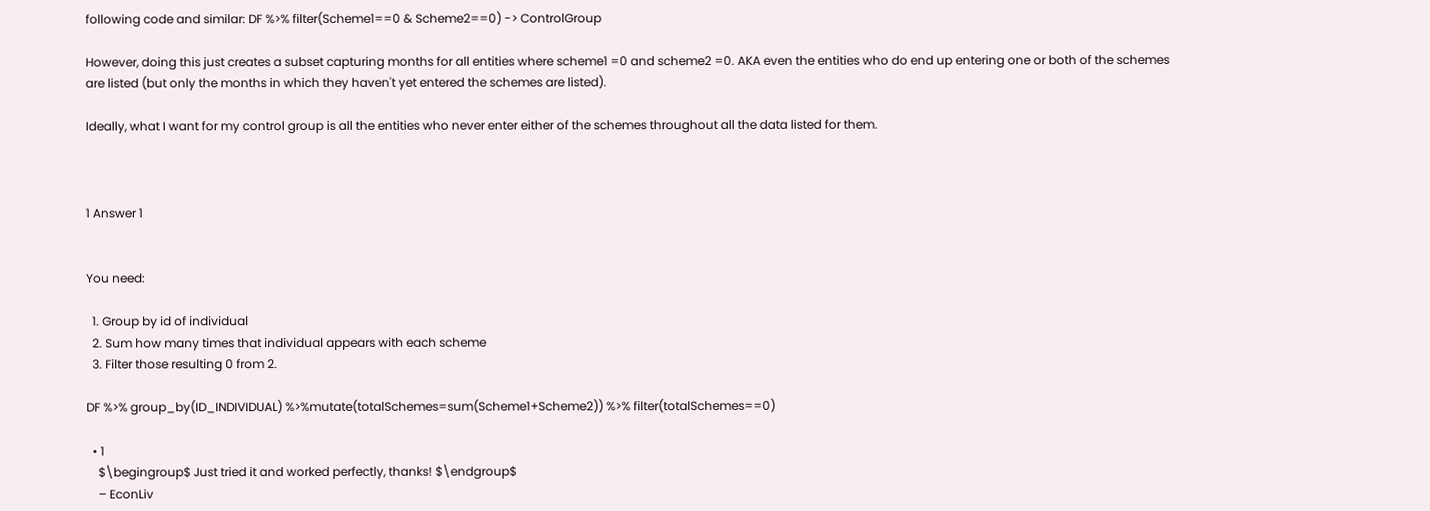following code and similar: DF %>% filter(Scheme1==0 & Scheme2==0) -> ControlGroup

However, doing this just creates a subset capturing months for all entities where scheme1 =0 and scheme2 =0. AKA even the entities who do end up entering one or both of the schemes are listed (but only the months in which they haven't yet entered the schemes are listed).

Ideally, what I want for my control group is all the entities who never enter either of the schemes throughout all the data listed for them.



1 Answer 1


You need:

  1. Group by id of individual
  2. Sum how many times that individual appears with each scheme
  3. Filter those resulting 0 from 2.

DF %>% group_by(ID_INDIVIDUAL) %>%mutate(totalSchemes=sum(Scheme1+Scheme2)) %>% filter(totalSchemes==0)

  • 1
    $\begingroup$ Just tried it and worked perfectly, thanks! $\endgroup$
    – EconLiv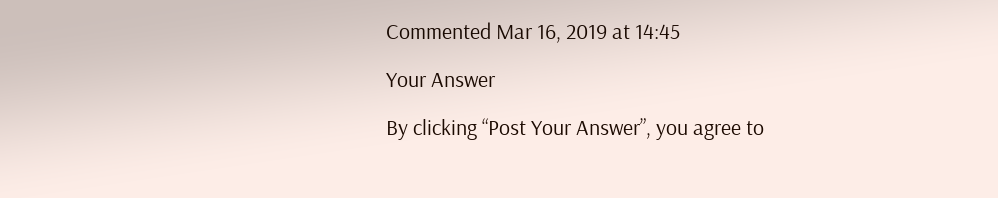Commented Mar 16, 2019 at 14:45

Your Answer

By clicking “Post Your Answer”, you agree to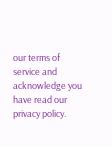our terms of service and acknowledge you have read our privacy policy.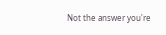Not the answer you're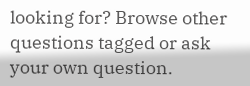looking for? Browse other questions tagged or ask your own question.